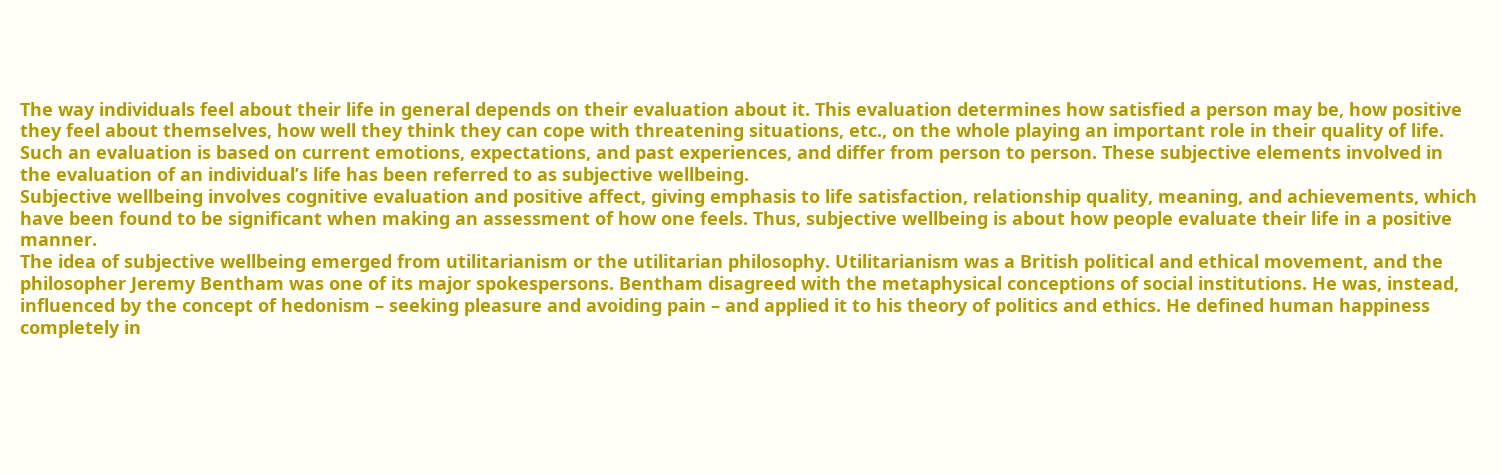The way individuals feel about their life in general depends on their evaluation about it. This evaluation determines how satisfied a person may be, how positive they feel about themselves, how well they think they can cope with threatening situations, etc., on the whole playing an important role in their quality of life. Such an evaluation is based on current emotions, expectations, and past experiences, and differ from person to person. These subjective elements involved in the evaluation of an individual’s life has been referred to as subjective wellbeing.
Subjective wellbeing involves cognitive evaluation and positive affect, giving emphasis to life satisfaction, relationship quality, meaning, and achievements, which have been found to be significant when making an assessment of how one feels. Thus, subjective wellbeing is about how people evaluate their life in a positive manner.
The idea of subjective wellbeing emerged from utilitarianism or the utilitarian philosophy. Utilitarianism was a British political and ethical movement, and the philosopher Jeremy Bentham was one of its major spokespersons. Bentham disagreed with the metaphysical conceptions of social institutions. He was, instead, influenced by the concept of hedonism – seeking pleasure and avoiding pain – and applied it to his theory of politics and ethics. He defined human happiness completely in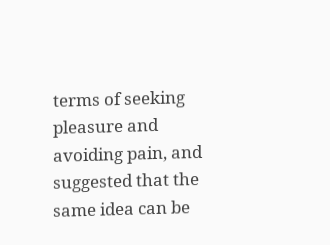terms of seeking pleasure and avoiding pain, and suggested that the same idea can be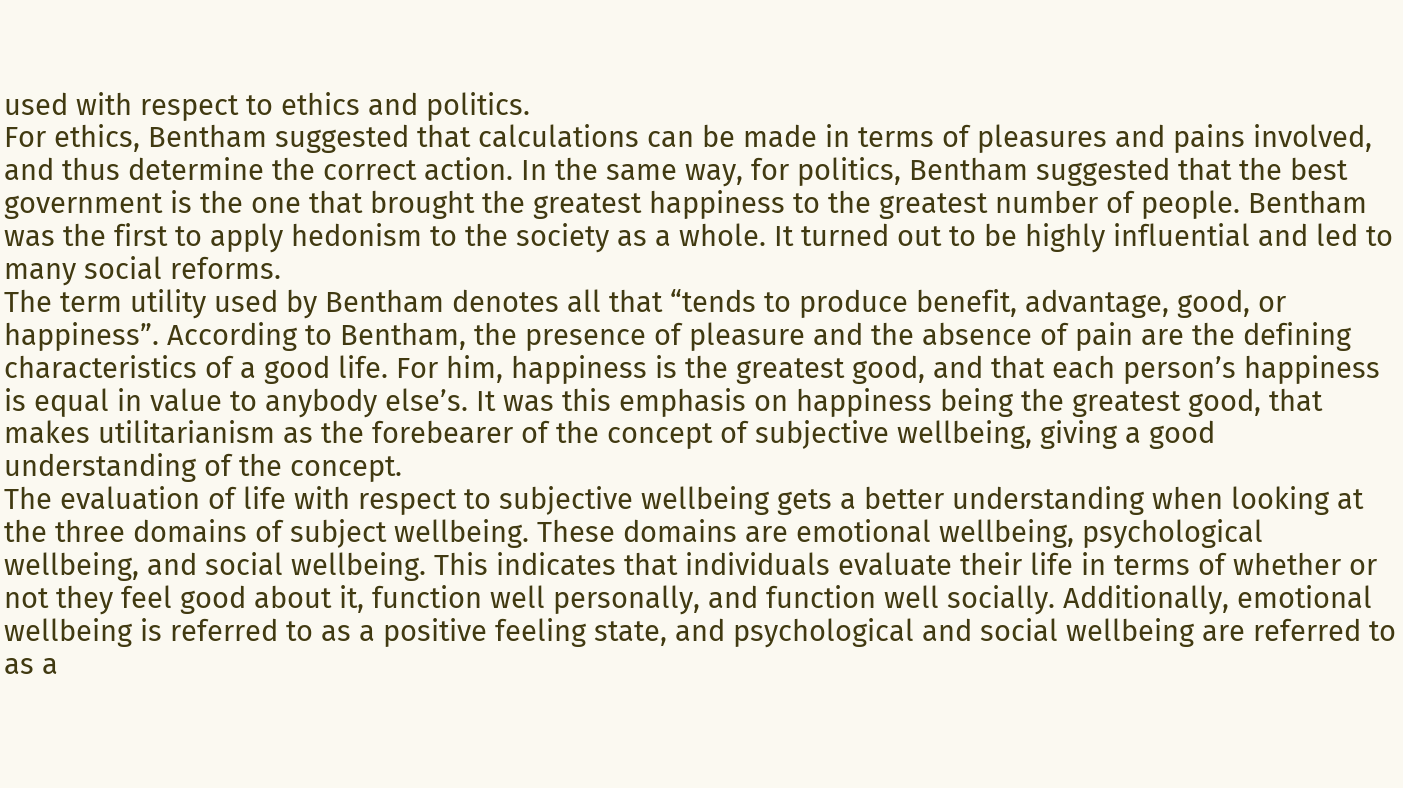used with respect to ethics and politics.
For ethics, Bentham suggested that calculations can be made in terms of pleasures and pains involved, and thus determine the correct action. In the same way, for politics, Bentham suggested that the best government is the one that brought the greatest happiness to the greatest number of people. Bentham was the first to apply hedonism to the society as a whole. It turned out to be highly influential and led to many social reforms.
The term utility used by Bentham denotes all that “tends to produce benefit, advantage, good, or happiness”. According to Bentham, the presence of pleasure and the absence of pain are the defining characteristics of a good life. For him, happiness is the greatest good, and that each person’s happiness is equal in value to anybody else’s. It was this emphasis on happiness being the greatest good, that makes utilitarianism as the forebearer of the concept of subjective wellbeing, giving a good understanding of the concept.
The evaluation of life with respect to subjective wellbeing gets a better understanding when looking at the three domains of subject wellbeing. These domains are emotional wellbeing, psychological wellbeing, and social wellbeing. This indicates that individuals evaluate their life in terms of whether or not they feel good about it, function well personally, and function well socially. Additionally, emotional wellbeing is referred to as a positive feeling state, and psychological and social wellbeing are referred to as a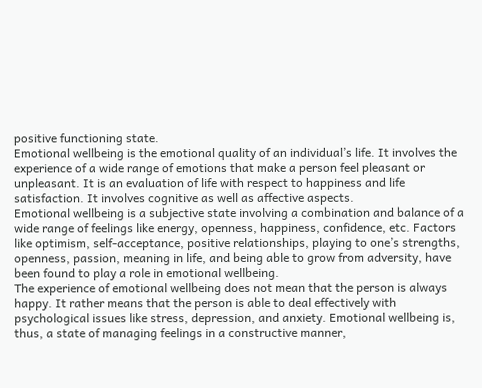positive functioning state.
Emotional wellbeing is the emotional quality of an individual’s life. It involves the experience of a wide range of emotions that make a person feel pleasant or unpleasant. It is an evaluation of life with respect to happiness and life satisfaction. It involves cognitive as well as affective aspects.
Emotional wellbeing is a subjective state involving a combination and balance of a wide range of feelings like energy, openness, happiness, confidence, etc. Factors like optimism, self-acceptance, positive relationships, playing to one’s strengths, openness, passion, meaning in life, and being able to grow from adversity, have been found to play a role in emotional wellbeing.
The experience of emotional wellbeing does not mean that the person is always happy. It rather means that the person is able to deal effectively with psychological issues like stress, depression, and anxiety. Emotional wellbeing is, thus, a state of managing feelings in a constructive manner,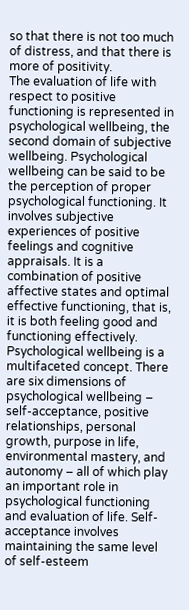so that there is not too much of distress, and that there is more of positivity.
The evaluation of life with respect to positive functioning is represented in psychological wellbeing, the second domain of subjective wellbeing. Psychological wellbeing can be said to be the perception of proper psychological functioning. It involves subjective experiences of positive feelings and cognitive appraisals. It is a combination of positive affective states and optimal effective functioning, that is, it is both feeling good and functioning effectively.
Psychological wellbeing is a multifaceted concept. There are six dimensions of psychological wellbeing – self-acceptance, positive relationships, personal growth, purpose in life, environmental mastery, and autonomy – all of which play an important role in psychological functioning and evaluation of life. Self-acceptance involves maintaining the same level of self-esteem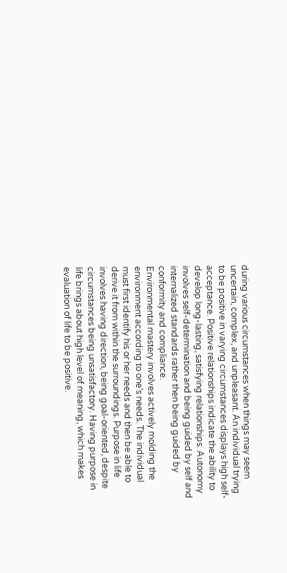during various circumstances when things may seem uncertain, complex, and unpleasant. An individual trying to be positive in varying circumstances displays high self-acceptance. Positive relationships indicate the ability to develop long-lasting, satisfying relationships. Autonomy involves self-determination and being guided by self and internalized standards rather then being guided by conformity and compliance.
Environmental mastery involves actively molding the environment according to one’s needs. The individual must first identify his or her needs and then be able to derive it from within the surroundings. Purpose in life involves having direction, being goal-oriented, despite circumstances being unsatisfactory. Having purpose in life brings about high level of meaning, which makes evaluation of life to be positive.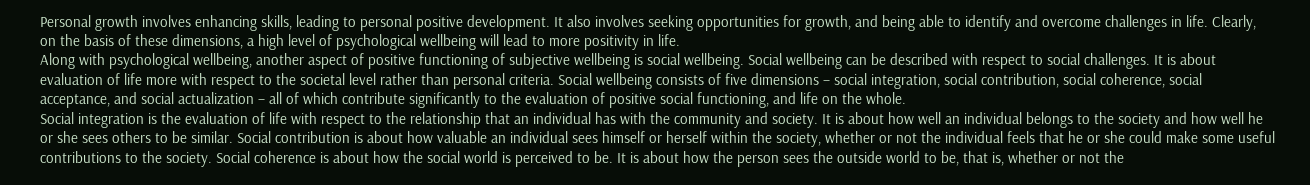Personal growth involves enhancing skills, leading to personal positive development. It also involves seeking opportunities for growth, and being able to identify and overcome challenges in life. Clearly, on the basis of these dimensions, a high level of psychological wellbeing will lead to more positivity in life.
Along with psychological wellbeing, another aspect of positive functioning of subjective wellbeing is social wellbeing. Social wellbeing can be described with respect to social challenges. It is about evaluation of life more with respect to the societal level rather than personal criteria. Social wellbeing consists of five dimensions – social integration, social contribution, social coherence, social acceptance, and social actualization – all of which contribute significantly to the evaluation of positive social functioning, and life on the whole.
Social integration is the evaluation of life with respect to the relationship that an individual has with the community and society. It is about how well an individual belongs to the society and how well he or she sees others to be similar. Social contribution is about how valuable an individual sees himself or herself within the society, whether or not the individual feels that he or she could make some useful contributions to the society. Social coherence is about how the social world is perceived to be. It is about how the person sees the outside world to be, that is, whether or not the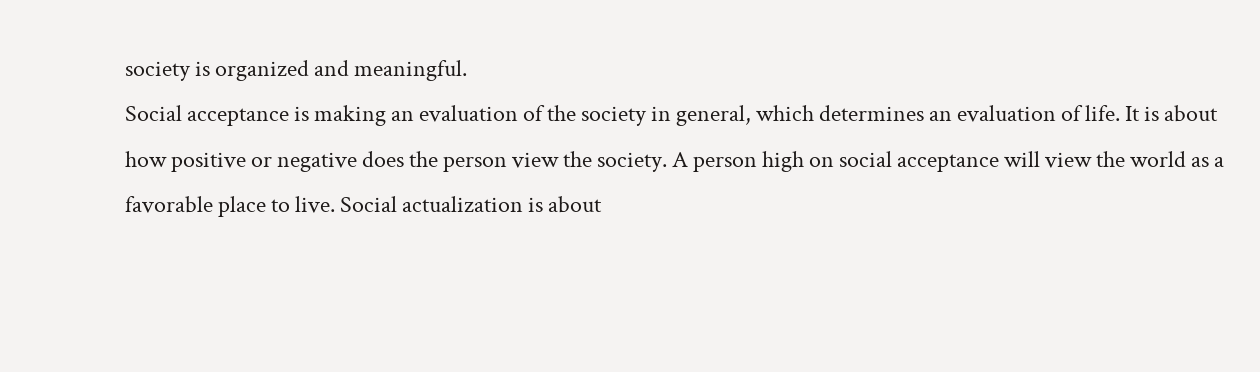society is organized and meaningful.
Social acceptance is making an evaluation of the society in general, which determines an evaluation of life. It is about how positive or negative does the person view the society. A person high on social acceptance will view the world as a favorable place to live. Social actualization is about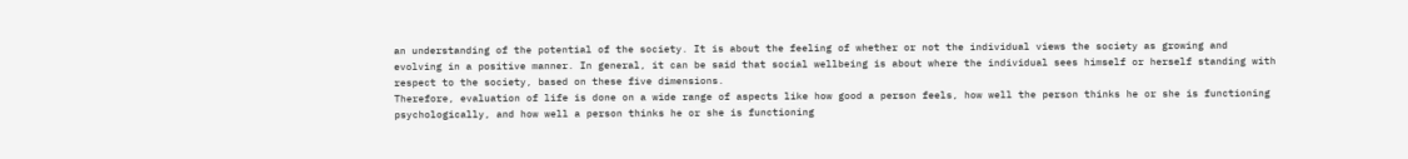an understanding of the potential of the society. It is about the feeling of whether or not the individual views the society as growing and evolving in a positive manner. In general, it can be said that social wellbeing is about where the individual sees himself or herself standing with respect to the society, based on these five dimensions.
Therefore, evaluation of life is done on a wide range of aspects like how good a person feels, how well the person thinks he or she is functioning psychologically, and how well a person thinks he or she is functioning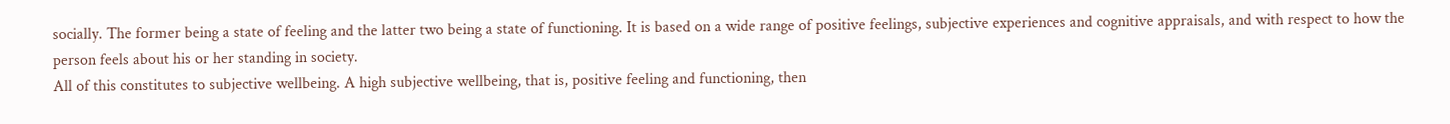socially. The former being a state of feeling and the latter two being a state of functioning. It is based on a wide range of positive feelings, subjective experiences and cognitive appraisals, and with respect to how the person feels about his or her standing in society.
All of this constitutes to subjective wellbeing. A high subjective wellbeing, that is, positive feeling and functioning, then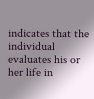indicates that the individual evaluates his or her life in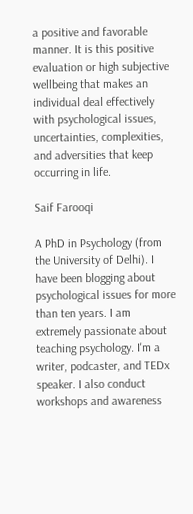a positive and favorable manner. It is this positive evaluation or high subjective wellbeing that makes an individual deal effectively with psychological issues, uncertainties, complexities, and adversities that keep occurring in life.

Saif Farooqi

A PhD in Psychology (from the University of Delhi). I have been blogging about psychological issues for more than ten years. I am extremely passionate about teaching psychology. I'm a writer, podcaster, and TEDx speaker. I also conduct workshops and awareness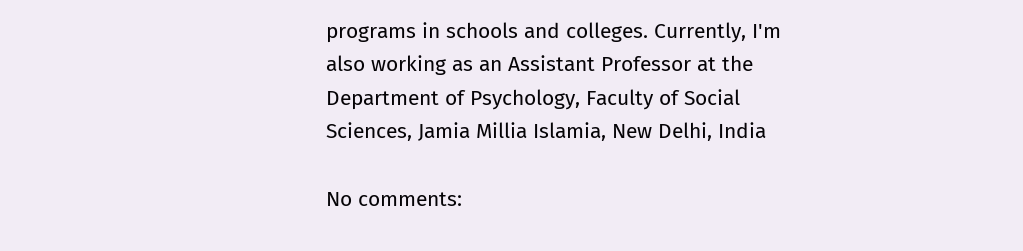programs in schools and colleges. Currently, I'm also working as an Assistant Professor at the Department of Psychology, Faculty of Social Sciences, Jamia Millia Islamia, New Delhi, India

No comments: